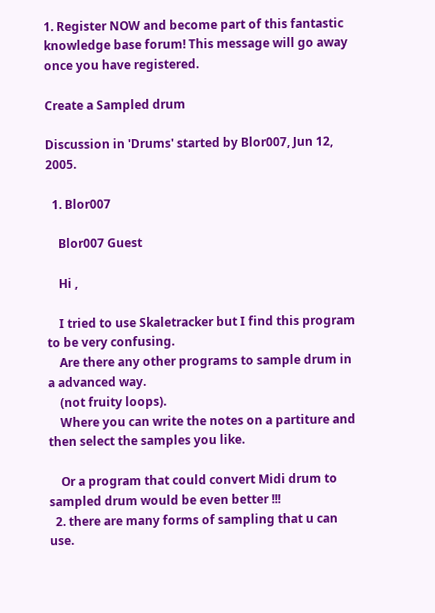1. Register NOW and become part of this fantastic knowledge base forum! This message will go away once you have registered.

Create a Sampled drum

Discussion in 'Drums' started by Blor007, Jun 12, 2005.

  1. Blor007

    Blor007 Guest

    Hi ,

    I tried to use Skaletracker but I find this program to be very confusing.
    Are there any other programs to sample drum in a advanced way.
    (not fruity loops).
    Where you can write the notes on a partiture and then select the samples you like.

    Or a program that could convert Midi drum to sampled drum would be even better !!!
  2. there are many forms of sampling that u can use.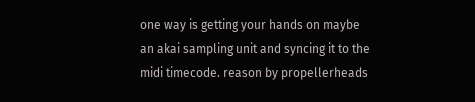one way is getting your hands on maybe an akai sampling unit and syncing it to the midi timecode. reason by propellerheads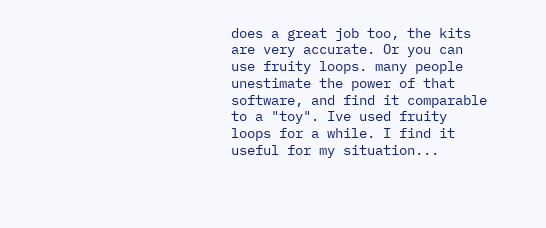does a great job too, the kits are very accurate. Or you can use fruity loops. many people unestimate the power of that software, and find it comparable to a "toy". Ive used fruity loops for a while. I find it useful for my situation...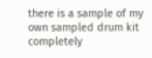there is a sample of my own sampled drum kit completely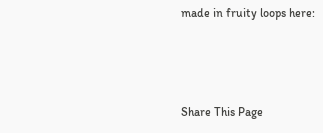made in fruity loops here:



Share This Page